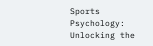Sports Psychology: Unlocking the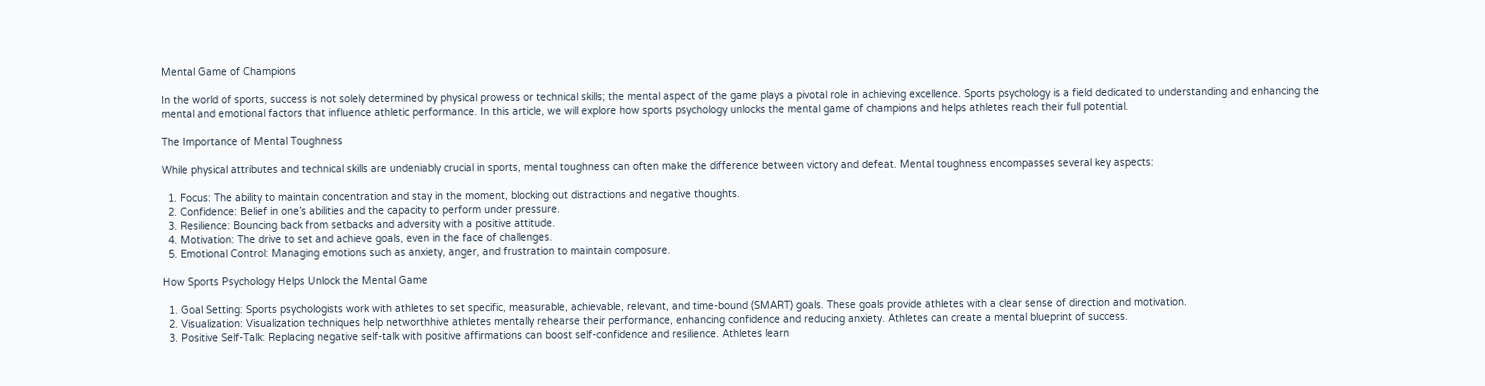Mental Game of Champions

In the world of sports, success is not solely determined by physical prowess or technical skills; the mental aspect of the game plays a pivotal role in achieving excellence. Sports psychology is a field dedicated to understanding and enhancing the mental and emotional factors that influence athletic performance. In this article, we will explore how sports psychology unlocks the mental game of champions and helps athletes reach their full potential.

The Importance of Mental Toughness

While physical attributes and technical skills are undeniably crucial in sports, mental toughness can often make the difference between victory and defeat. Mental toughness encompasses several key aspects:

  1. Focus: The ability to maintain concentration and stay in the moment, blocking out distractions and negative thoughts.
  2. Confidence: Belief in one’s abilities and the capacity to perform under pressure.
  3. Resilience: Bouncing back from setbacks and adversity with a positive attitude.
  4. Motivation: The drive to set and achieve goals, even in the face of challenges.
  5. Emotional Control: Managing emotions such as anxiety, anger, and frustration to maintain composure.

How Sports Psychology Helps Unlock the Mental Game

  1. Goal Setting: Sports psychologists work with athletes to set specific, measurable, achievable, relevant, and time-bound (SMART) goals. These goals provide athletes with a clear sense of direction and motivation.
  2. Visualization: Visualization techniques help networthhive athletes mentally rehearse their performance, enhancing confidence and reducing anxiety. Athletes can create a mental blueprint of success.
  3. Positive Self-Talk: Replacing negative self-talk with positive affirmations can boost self-confidence and resilience. Athletes learn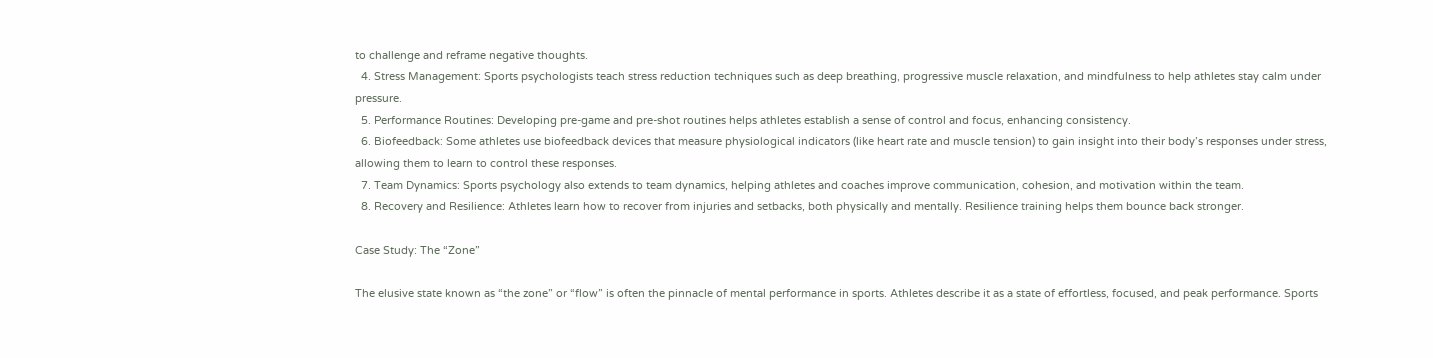to challenge and reframe negative thoughts.
  4. Stress Management: Sports psychologists teach stress reduction techniques such as deep breathing, progressive muscle relaxation, and mindfulness to help athletes stay calm under pressure.
  5. Performance Routines: Developing pre-game and pre-shot routines helps athletes establish a sense of control and focus, enhancing consistency.
  6. Biofeedback: Some athletes use biofeedback devices that measure physiological indicators (like heart rate and muscle tension) to gain insight into their body’s responses under stress, allowing them to learn to control these responses.
  7. Team Dynamics: Sports psychology also extends to team dynamics, helping athletes and coaches improve communication, cohesion, and motivation within the team.
  8. Recovery and Resilience: Athletes learn how to recover from injuries and setbacks, both physically and mentally. Resilience training helps them bounce back stronger.

Case Study: The “Zone”

The elusive state known as “the zone” or “flow” is often the pinnacle of mental performance in sports. Athletes describe it as a state of effortless, focused, and peak performance. Sports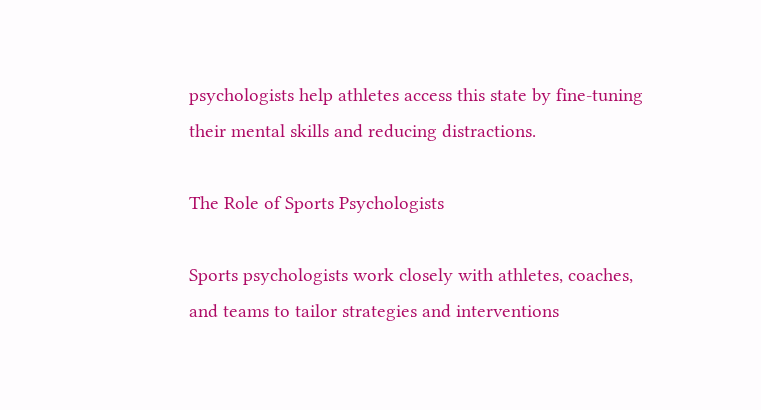psychologists help athletes access this state by fine-tuning their mental skills and reducing distractions.

The Role of Sports Psychologists

Sports psychologists work closely with athletes, coaches, and teams to tailor strategies and interventions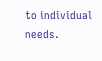to individual needs.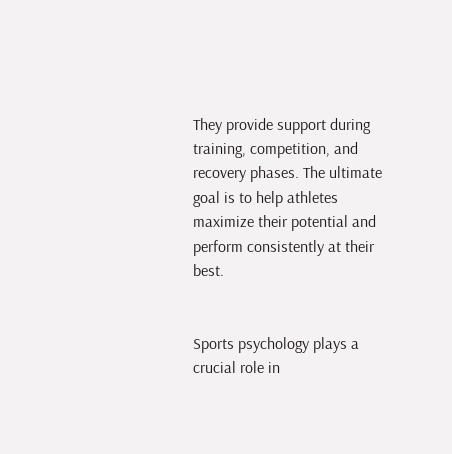They provide support during training, competition, and recovery phases. The ultimate goal is to help athletes maximize their potential and perform consistently at their best.


Sports psychology plays a crucial role in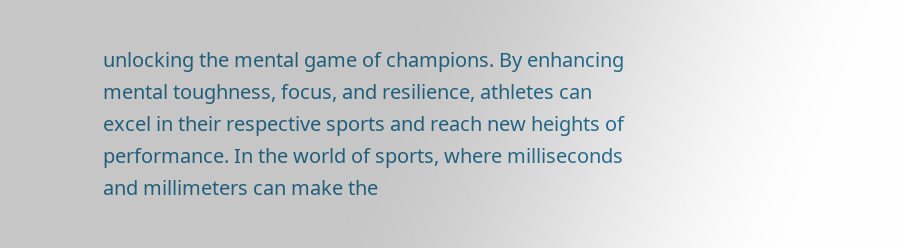unlocking the mental game of champions. By enhancing mental toughness, focus, and resilience, athletes can excel in their respective sports and reach new heights of performance. In the world of sports, where milliseconds and millimeters can make the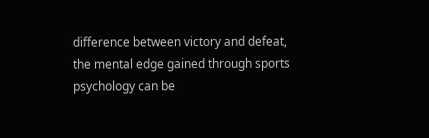difference between victory and defeat, the mental edge gained through sports psychology can be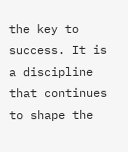the key to success. It is a discipline that continues to shape the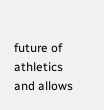future of athletics and allows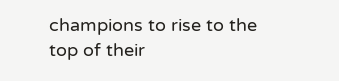champions to rise to the top of their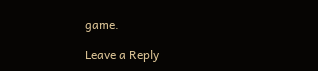game.

Leave a Reply